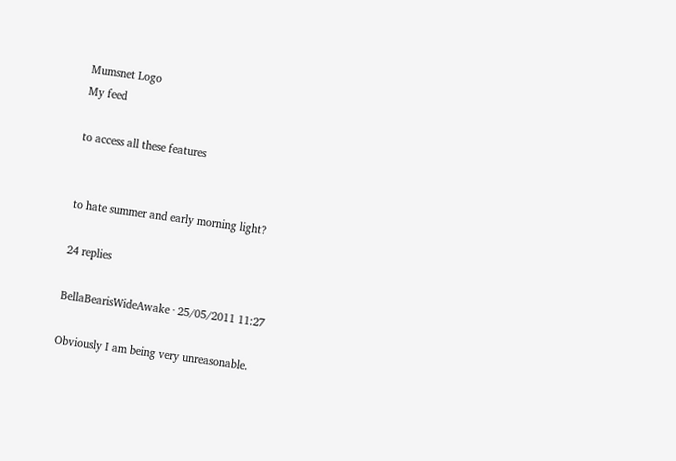Mumsnet Logo
My feed

to access all these features


to hate summer and early morning light?

24 replies

BellaBearisWideAwake · 25/05/2011 11:27

Obviously I am being very unreasonable.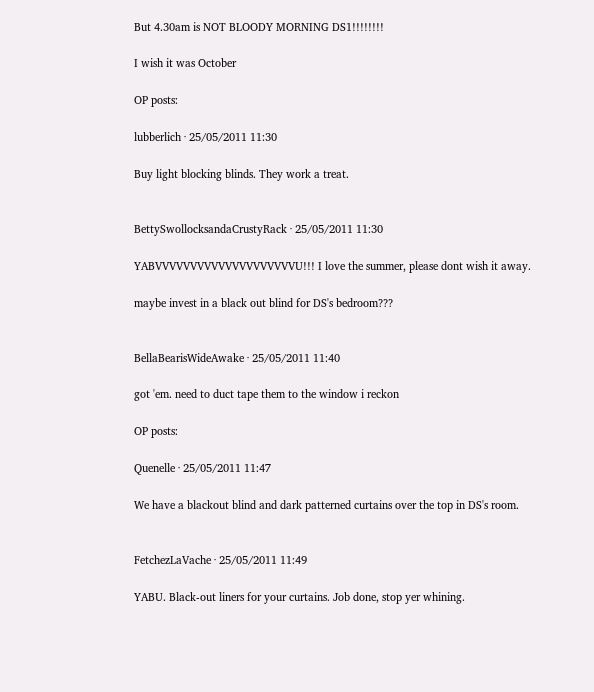But 4.30am is NOT BLOODY MORNING DS1!!!!!!!!

I wish it was October

OP posts:

lubberlich · 25/05/2011 11:30

Buy light blocking blinds. They work a treat.


BettySwollocksandaCrustyRack · 25/05/2011 11:30

YABVVVVVVVVVVVVVVVVVVVVU!!! I love the summer, please dont wish it away.

maybe invest in a black out blind for DS's bedroom???


BellaBearisWideAwake · 25/05/2011 11:40

got 'em. need to duct tape them to the window i reckon

OP posts:

Quenelle · 25/05/2011 11:47

We have a blackout blind and dark patterned curtains over the top in DS's room.


FetchezLaVache · 25/05/2011 11:49

YABU. Black-out liners for your curtains. Job done, stop yer whining.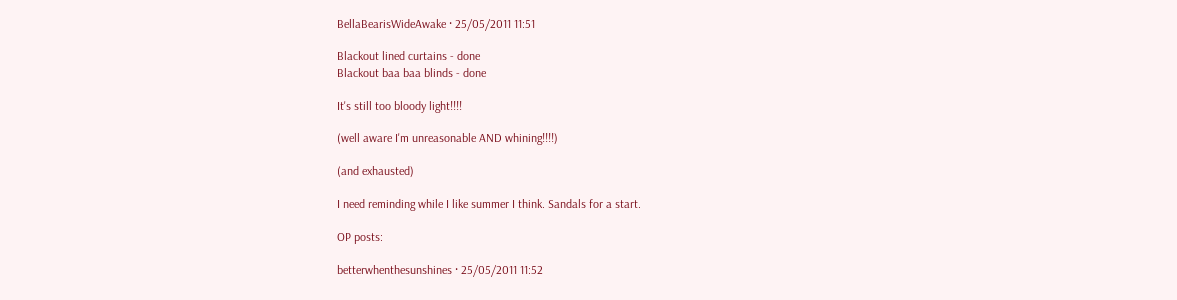BellaBearisWideAwake · 25/05/2011 11:51

Blackout lined curtains - done
Blackout baa baa blinds - done

It's still too bloody light!!!!

(well aware I'm unreasonable AND whining!!!!)

(and exhausted)

I need reminding while I like summer I think. Sandals for a start.

OP posts:

betterwhenthesunshines · 25/05/2011 11:52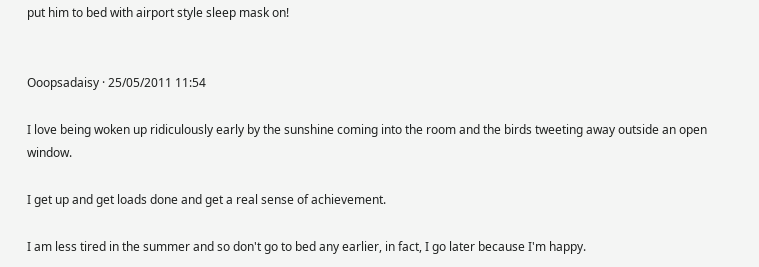put him to bed with airport style sleep mask on!


Ooopsadaisy · 25/05/2011 11:54

I love being woken up ridiculously early by the sunshine coming into the room and the birds tweeting away outside an open window.

I get up and get loads done and get a real sense of achievement.

I am less tired in the summer and so don't go to bed any earlier, in fact, I go later because I'm happy.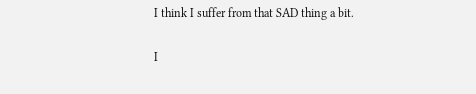I think I suffer from that SAD thing a bit.

I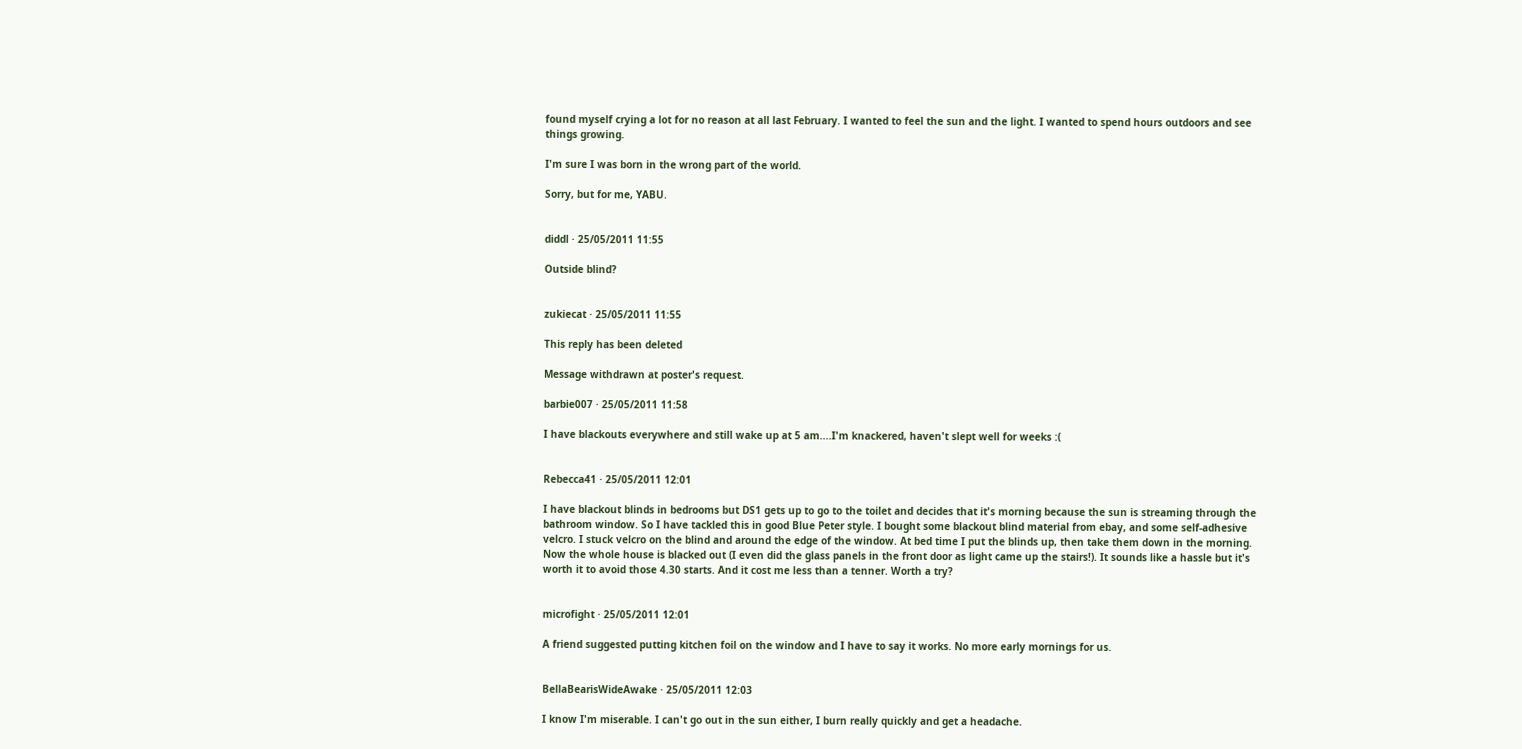found myself crying a lot for no reason at all last February. I wanted to feel the sun and the light. I wanted to spend hours outdoors and see things growing.

I'm sure I was born in the wrong part of the world.

Sorry, but for me, YABU.


diddl · 25/05/2011 11:55

Outside blind?


zukiecat · 25/05/2011 11:55

This reply has been deleted

Message withdrawn at poster's request.

barbie007 · 25/05/2011 11:58

I have blackouts everywhere and still wake up at 5 am....I'm knackered, haven't slept well for weeks :(


Rebecca41 · 25/05/2011 12:01

I have blackout blinds in bedrooms but DS1 gets up to go to the toilet and decides that it's morning because the sun is streaming through the bathroom window. So I have tackled this in good Blue Peter style. I bought some blackout blind material from ebay, and some self-adhesive velcro. I stuck velcro on the blind and around the edge of the window. At bed time I put the blinds up, then take them down in the morning. Now the whole house is blacked out (I even did the glass panels in the front door as light came up the stairs!). It sounds like a hassle but it's worth it to avoid those 4.30 starts. And it cost me less than a tenner. Worth a try?


microfight · 25/05/2011 12:01

A friend suggested putting kitchen foil on the window and I have to say it works. No more early mornings for us.


BellaBearisWideAwake · 25/05/2011 12:03

I know I'm miserable. I can't go out in the sun either, I burn really quickly and get a headache.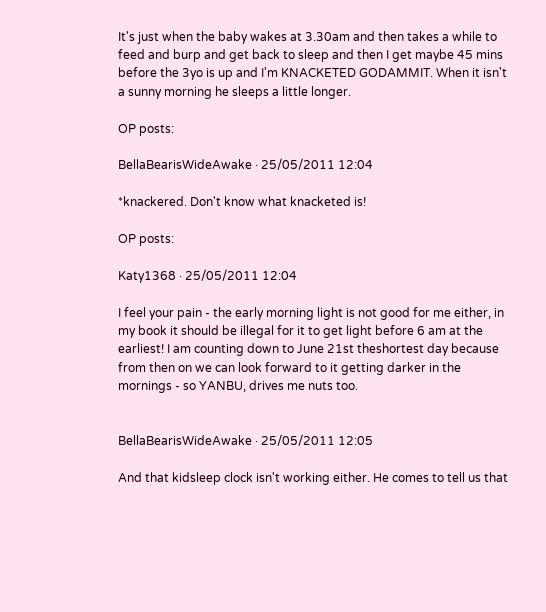It's just when the baby wakes at 3.30am and then takes a while to feed and burp and get back to sleep and then I get maybe 45 mins before the 3yo is up and I'm KNACKETED GODAMMIT. When it isn't a sunny morning he sleeps a little longer.

OP posts:

BellaBearisWideAwake · 25/05/2011 12:04

*knackered. Don't know what knacketed is!

OP posts:

Katy1368 · 25/05/2011 12:04

I feel your pain - the early morning light is not good for me either, in my book it should be illegal for it to get light before 6 am at the earliest! I am counting down to June 21st theshortest day because from then on we can look forward to it getting darker in the mornings - so YANBU, drives me nuts too.


BellaBearisWideAwake · 25/05/2011 12:05

And that kidsleep clock isn't working either. He comes to tell us that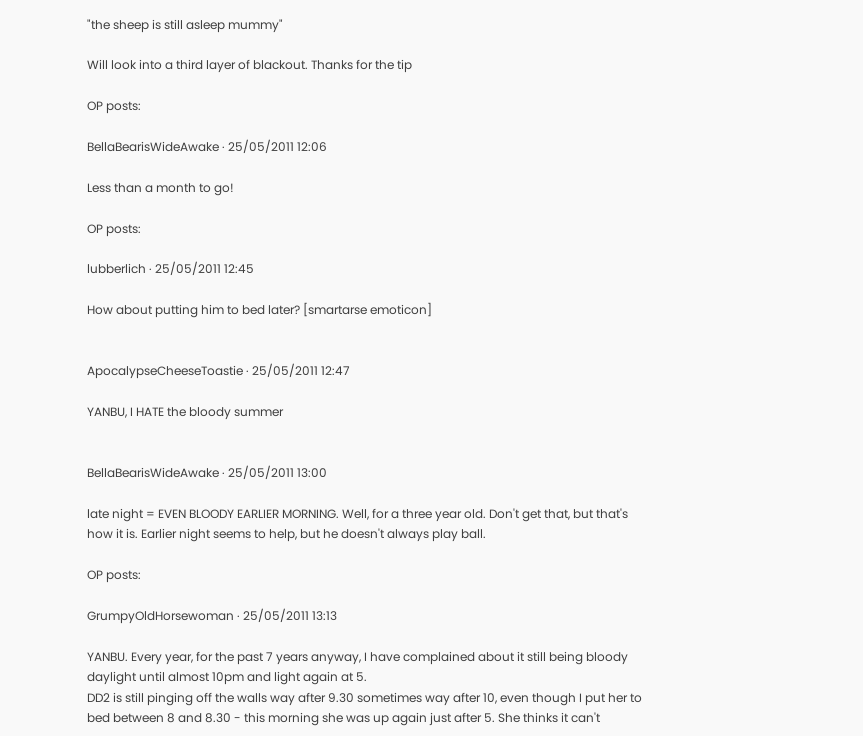"the sheep is still asleep mummy"

Will look into a third layer of blackout. Thanks for the tip

OP posts:

BellaBearisWideAwake · 25/05/2011 12:06

Less than a month to go!

OP posts:

lubberlich · 25/05/2011 12:45

How about putting him to bed later? [smartarse emoticon]


ApocalypseCheeseToastie · 25/05/2011 12:47

YANBU, I HATE the bloody summer


BellaBearisWideAwake · 25/05/2011 13:00

late night = EVEN BLOODY EARLIER MORNING. Well, for a three year old. Don't get that, but that's how it is. Earlier night seems to help, but he doesn't always play ball.

OP posts:

GrumpyOldHorsewoman · 25/05/2011 13:13

YANBU. Every year, for the past 7 years anyway, I have complained about it still being bloody daylight until almost 10pm and light again at 5.
DD2 is still pinging off the walls way after 9.30 sometimes way after 10, even though I put her to bed between 8 and 8.30 - this morning she was up again just after 5. She thinks it can't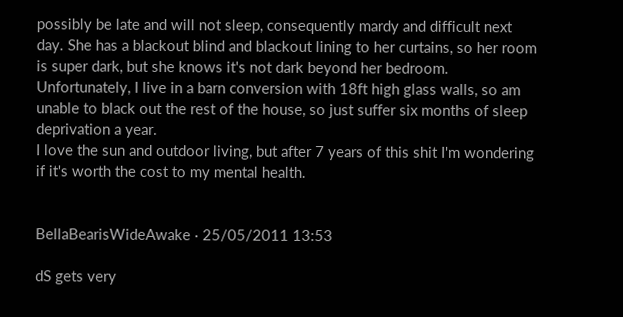possibly be late and will not sleep, consequently mardy and difficult next day. She has a blackout blind and blackout lining to her curtains, so her room is super dark, but she knows it's not dark beyond her bedroom.
Unfortunately, I live in a barn conversion with 18ft high glass walls, so am unable to black out the rest of the house, so just suffer six months of sleep deprivation a year.
I love the sun and outdoor living, but after 7 years of this shit I'm wondering if it's worth the cost to my mental health.


BellaBearisWideAwake · 25/05/2011 13:53

dS gets very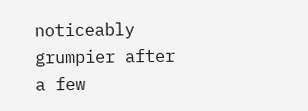noticeably grumpier after a few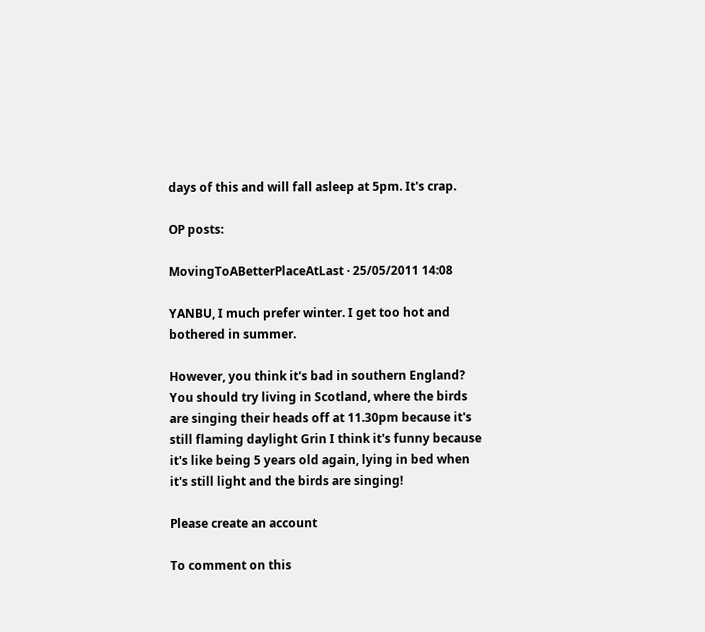days of this and will fall asleep at 5pm. It's crap.

OP posts:

MovingToABetterPlaceAtLast · 25/05/2011 14:08

YANBU, I much prefer winter. I get too hot and bothered in summer.

However, you think it's bad in southern England? You should try living in Scotland, where the birds are singing their heads off at 11.30pm because it's still flaming daylight Grin I think it's funny because it's like being 5 years old again, lying in bed when it's still light and the birds are singing!

Please create an account

To comment on this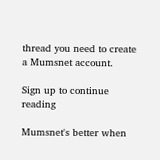thread you need to create a Mumsnet account.

Sign up to continue reading

Mumsnet's better when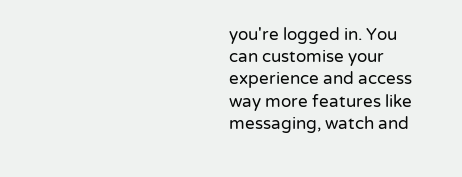you're logged in. You can customise your experience and access way more features like messaging, watch and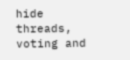hide threads, voting and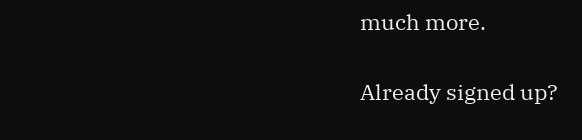much more.

Already signed up?